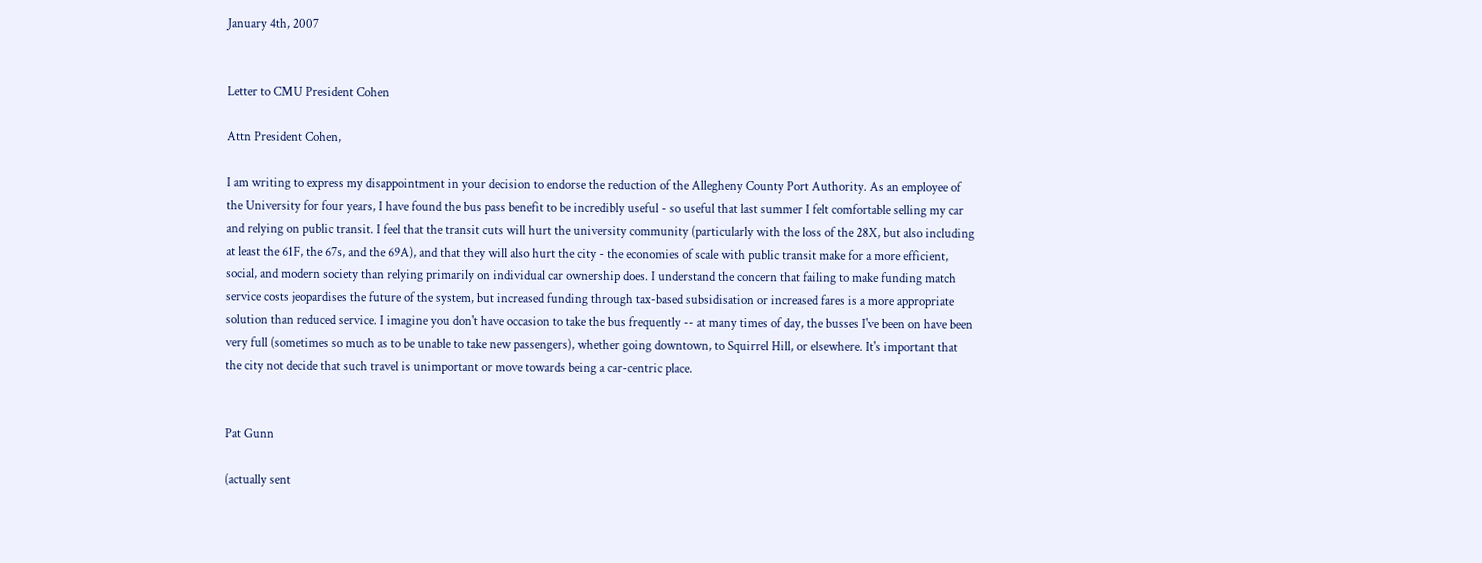January 4th, 2007


Letter to CMU President Cohen

Attn President Cohen,

I am writing to express my disappointment in your decision to endorse the reduction of the Allegheny County Port Authority. As an employee of the University for four years, I have found the bus pass benefit to be incredibly useful - so useful that last summer I felt comfortable selling my car and relying on public transit. I feel that the transit cuts will hurt the university community (particularly with the loss of the 28X, but also including at least the 61F, the 67s, and the 69A), and that they will also hurt the city - the economies of scale with public transit make for a more efficient, social, and modern society than relying primarily on individual car ownership does. I understand the concern that failing to make funding match service costs jeopardises the future of the system, but increased funding through tax-based subsidisation or increased fares is a more appropriate solution than reduced service. I imagine you don't have occasion to take the bus frequently -- at many times of day, the busses I've been on have been very full (sometimes so much as to be unable to take new passengers), whether going downtown, to Squirrel Hill, or elsewhere. It's important that the city not decide that such travel is unimportant or move towards being a car-centric place.


Pat Gunn

(actually sent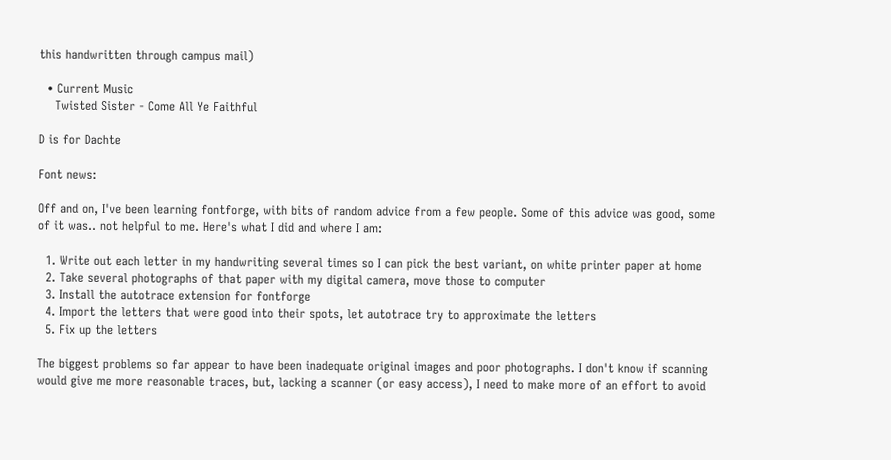this handwritten through campus mail)

  • Current Music
    Twisted Sister - Come All Ye Faithful

D is for Dachte

Font news:

Off and on, I've been learning fontforge, with bits of random advice from a few people. Some of this advice was good, some of it was.. not helpful to me. Here's what I did and where I am:

  1. Write out each letter in my handwriting several times so I can pick the best variant, on white printer paper at home
  2. Take several photographs of that paper with my digital camera, move those to computer
  3. Install the autotrace extension for fontforge
  4. Import the letters that were good into their spots, let autotrace try to approximate the letters
  5. Fix up the letters

The biggest problems so far appear to have been inadequate original images and poor photographs. I don't know if scanning would give me more reasonable traces, but, lacking a scanner (or easy access), I need to make more of an effort to avoid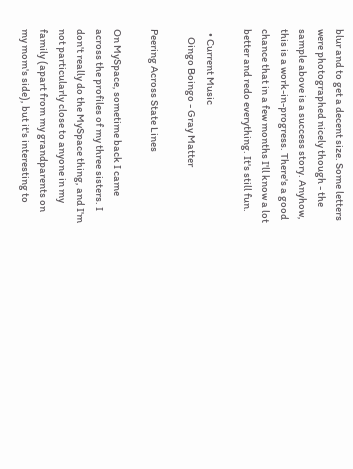blur and to get a decent size. Some letters were photographed nicely though - the sample above is a success story. Anyhow, this is a work-in-progress. There's a good chance that in a few months I'll know a lot better and redo everything. It's still fun.

  • Current Music
    Oingo Boingo - Gray Matter

Peering Across State Lines

On MySpace, sometime back I came across the profiles of my three sisters. I don't really do the MySpace thing, and I'm not particularly close to anyone in my family (apart from my grandparents on my mom's side), but it's interesting to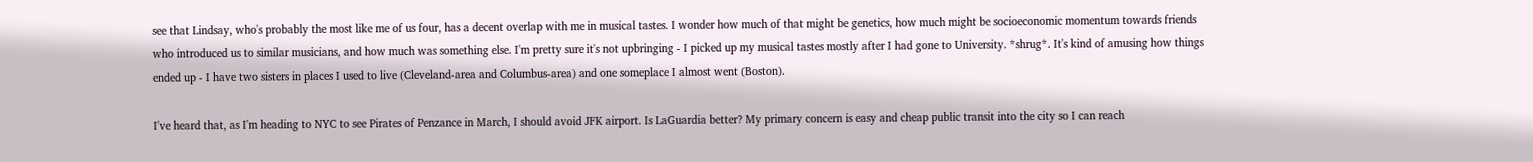see that Lindsay, who's probably the most like me of us four, has a decent overlap with me in musical tastes. I wonder how much of that might be genetics, how much might be socioeconomic momentum towards friends who introduced us to similar musicians, and how much was something else. I'm pretty sure it's not upbringing - I picked up my musical tastes mostly after I had gone to University. *shrug*. It's kind of amusing how things ended up - I have two sisters in places I used to live (Cleveland-area and Columbus-area) and one someplace I almost went (Boston).

I've heard that, as I'm heading to NYC to see Pirates of Penzance in March, I should avoid JFK airport. Is LaGuardia better? My primary concern is easy and cheap public transit into the city so I can reach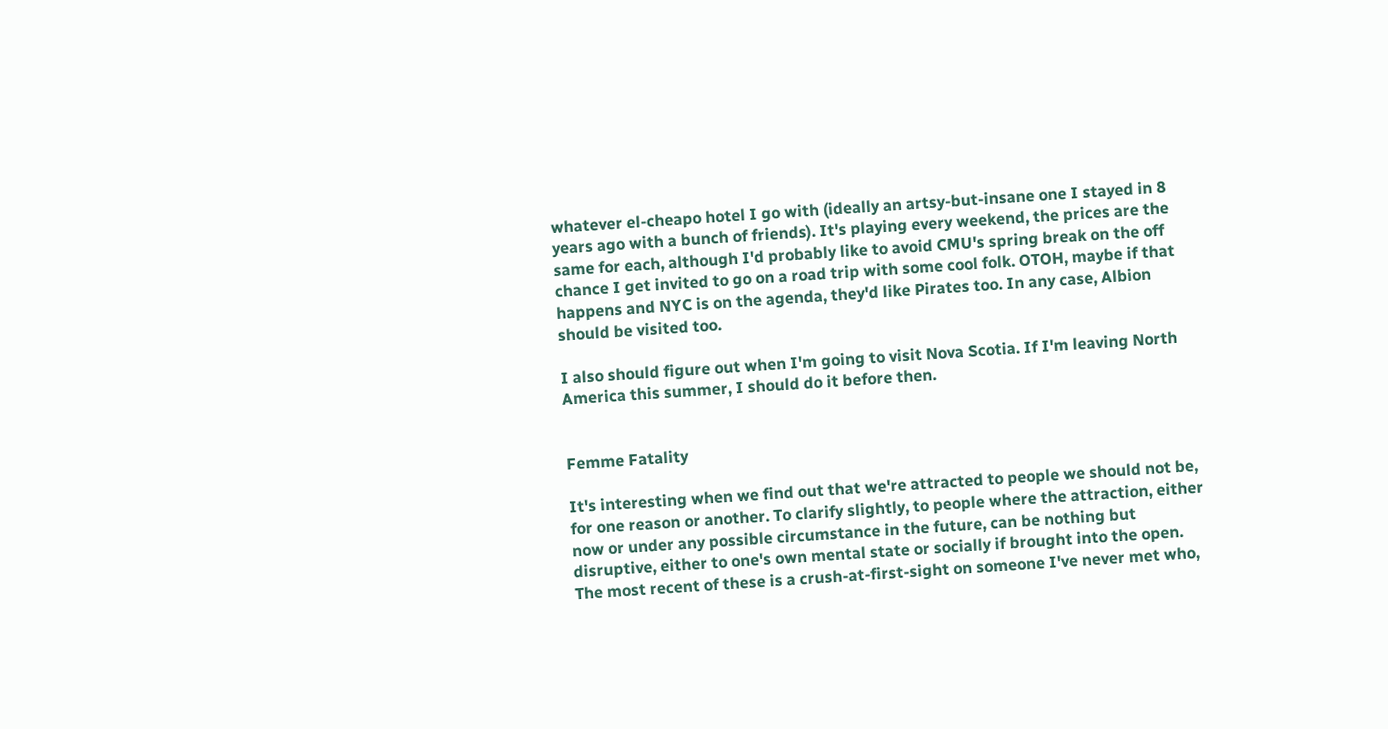whatever el-cheapo hotel I go with (ideally an artsy-but-insane one I stayed in 8 years ago with a bunch of friends). It's playing every weekend, the prices are the same for each, although I'd probably like to avoid CMU's spring break on the off chance I get invited to go on a road trip with some cool folk. OTOH, maybe if that happens and NYC is on the agenda, they'd like Pirates too. In any case, Albion should be visited too.

I also should figure out when I'm going to visit Nova Scotia. If I'm leaving North America this summer, I should do it before then.


Femme Fatality

It's interesting when we find out that we're attracted to people we should not be, for one reason or another. To clarify slightly, to people where the attraction, either now or under any possible circumstance in the future, can be nothing but disruptive, either to one's own mental state or socially if brought into the open. The most recent of these is a crush-at-first-sight on someone I've never met who,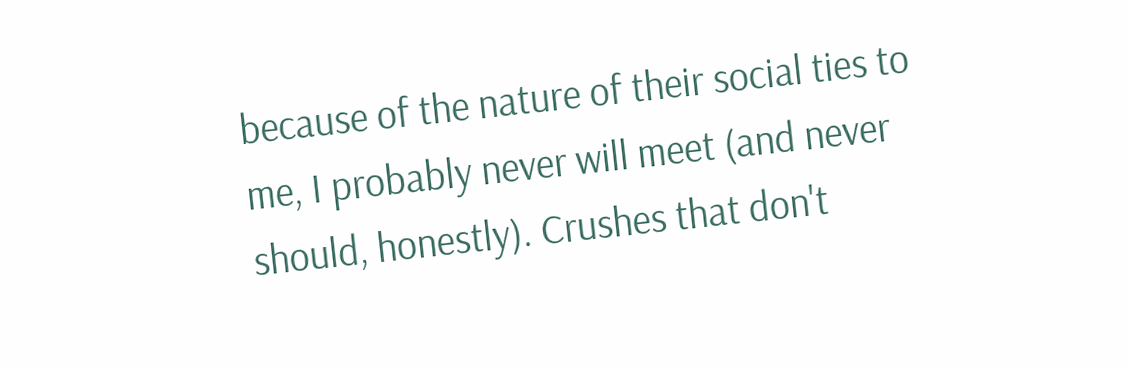because of the nature of their social ties to me, I probably never will meet (and never should, honestly). Crushes that don't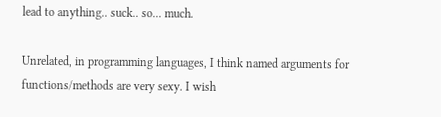lead to anything.. suck.. so... much.

Unrelated, in programming languages, I think named arguments for functions/methods are very sexy. I wish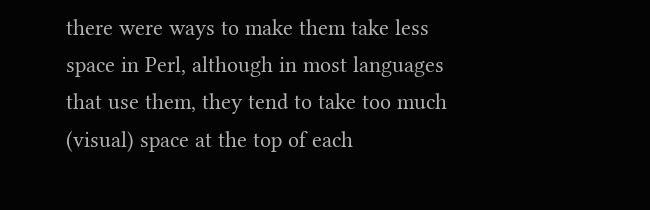there were ways to make them take less space in Perl, although in most languages that use them, they tend to take too much (visual) space at the top of each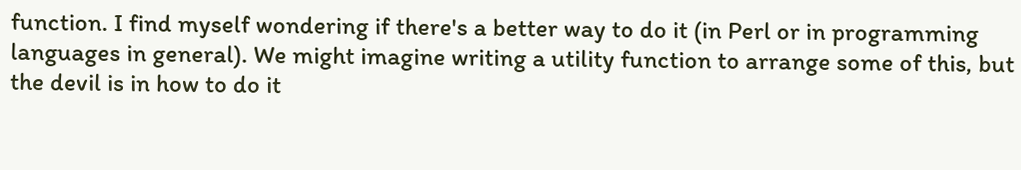function. I find myself wondering if there's a better way to do it (in Perl or in programming languages in general). We might imagine writing a utility function to arrange some of this, but the devil is in how to do it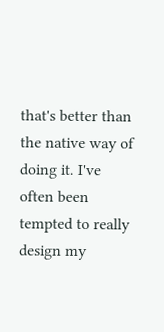that's better than the native way of doing it. I've often been tempted to really design my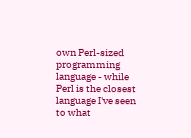own Perl-sized programming language - while Perl is the closest language I've seen to what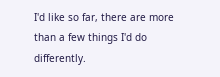I'd like so far, there are more than a few things I'd do differently.